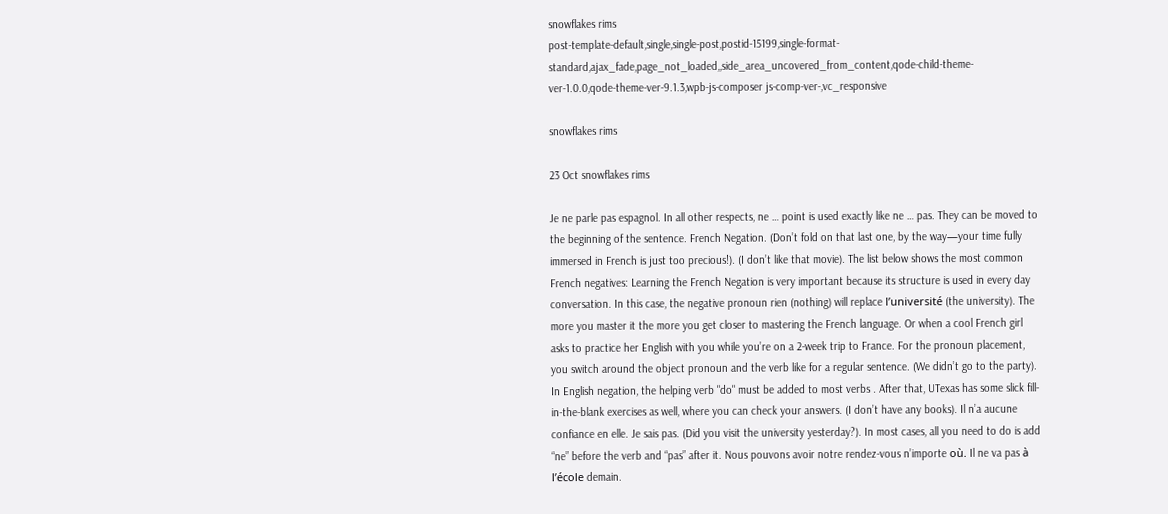snowflakes rims
post-template-default,single,single-post,postid-15199,single-format-standard,ajax_fade,page_not_loaded,,side_area_uncovered_from_content,qode-child-theme-ver-1.0.0,qode-theme-ver-9.1.3,wpb-js-composer js-comp-ver-,vc_responsive

snowflakes rims

23 Oct snowflakes rims

Je ne parle pas espagnol. In all other respects, ne … point is used exactly like ne … pas. They can be moved to the beginning of the sentence. French Negation. (Don’t fold on that last one, by the way—your time fully immersed in French is just too precious!). (I don’t like that movie). The list below shows the most common French negatives: Learning the French Negation is very important because its structure is used in every day conversation. In this case, the negative pronoun rien (nothing) will replace l’université (the university). The more you master it the more you get closer to mastering the French language. Or when a cool French girl asks to practice her English with you while you’re on a 2-week trip to France. For the pronoun placement, you switch around the object pronoun and the verb like for a regular sentence. (We didn’t go to the party). In English negation, the helping verb "do" must be added to most verbs . After that, UTexas has some slick fill-in-the-blank exercises as well, where you can check your answers. (I don’t have any books). Il n’a aucune confiance en elle. Je sais pas. (Did you visit the university yesterday?). In most cases, all you need to do is add “ne” before the verb and “pas” after it. Nous pouvons avoir notre rendez-vous n’importe où. Il ne va pas à l’école demain.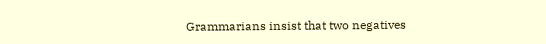Grammarians insist that two negatives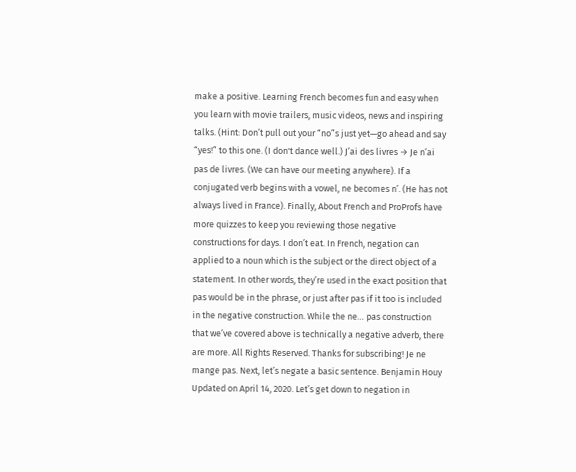make a positive. Learning French becomes fun and easy when you learn with movie trailers, music videos, news and inspiring talks. (Hint: Don’t pull out your “no”s just yet—go ahead and say “yes!” to this one. (I don't dance well.) J’ai des livres → Je n’ai pas de livres. (We can have our meeting anywhere). If a conjugated verb begins with a vowel, ne becomes n’. (He has not always lived in France). Finally, About French and ProProfs have more quizzes to keep you reviewing those negative constructions for days. I don’t eat. In French, negation can applied to a noun which is the subject or the direct object of a statement. In other words, they’re used in the exact position that pas would be in the phrase, or just after pas if it too is included in the negative construction. While the ne… pas construction that we’ve covered above is technically a negative adverb, there are more. All Rights Reserved. Thanks for subscribing! Je ne mange pas. Next, let’s negate a basic sentence. Benjamin Houy Updated on April 14, 2020. Let’s get down to negation in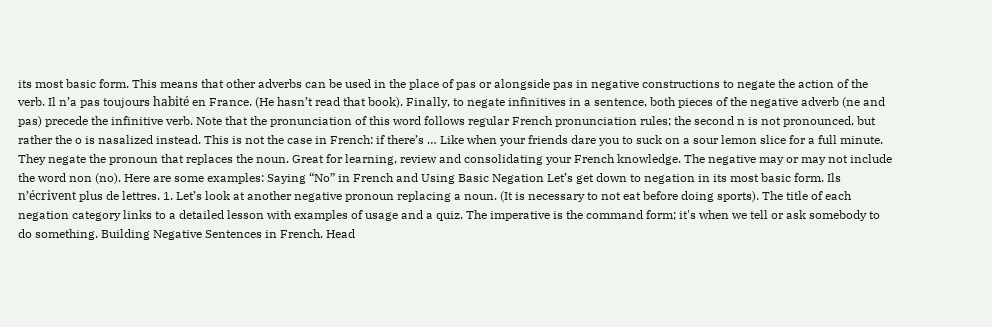its most basic form. This means that other adverbs can be used in the place of pas or alongside pas in negative constructions to negate the action of the verb. Il n’a pas toujours habité en France. (He hasn’t read that book). Finally, to negate infinitives in a sentence, both pieces of the negative adverb (ne and pas) precede the infinitive verb. Note that the pronunciation of this word follows regular French pronunciation rules; the second n is not pronounced, but rather the o is nasalized instead. This is not the case in French: if there’s … Like when your friends dare you to suck on a sour lemon slice for a full minute. They negate the pronoun that replaces the noun. Great for learning, review and consolidating your French knowledge. The negative may or may not include the word non (no). Here are some examples: Saying “No” in French and Using Basic Negation Let’s get down to negation in its most basic form. Ils n’écrivent plus de lettres. 1. Let’s look at another negative pronoun replacing a noun. (It is necessary to not eat before doing sports). The title of each negation category links to a detailed lesson with examples of usage and a quiz. The imperative is the command form; it's when we tell or ask somebody to do something. Building Negative Sentences in French. Head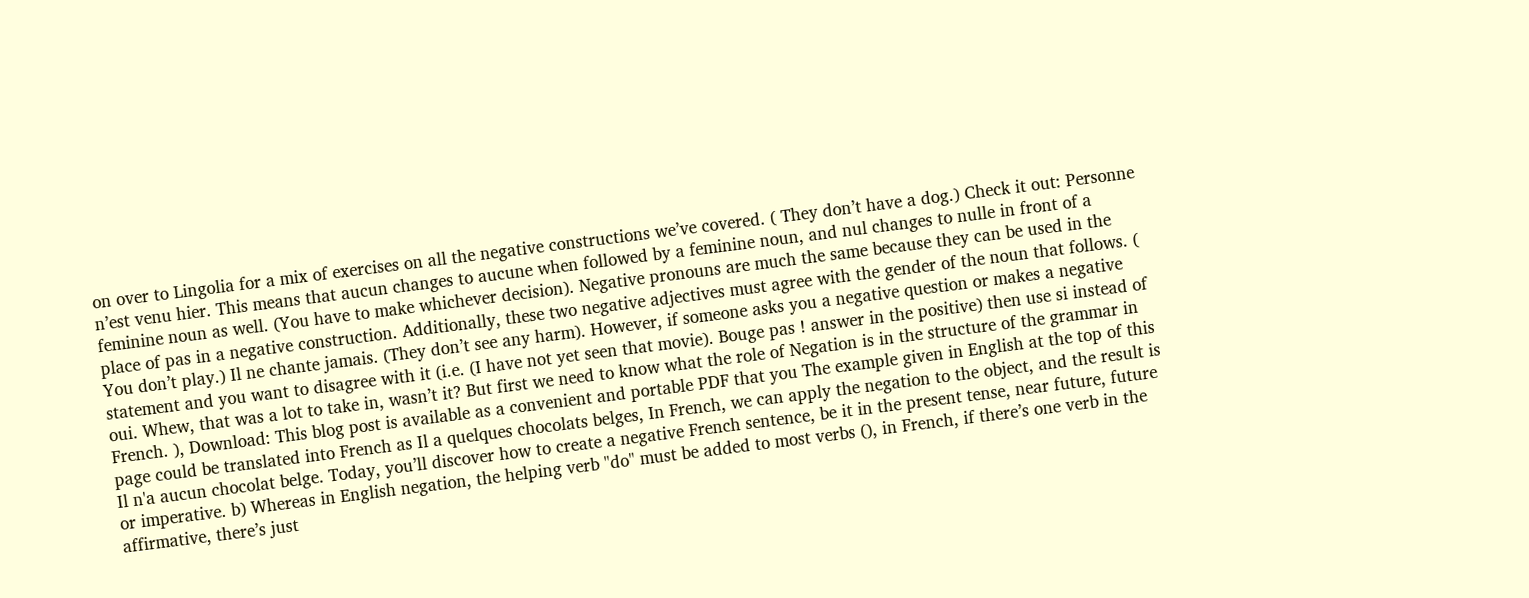on over to Lingolia for a mix of exercises on all the negative constructions we’ve covered. ( They don’t have a dog.) Check it out: Personne n’est venu hier. This means that aucun changes to aucune when followed by a feminine noun, and nul changes to nulle in front of a feminine noun as well. (You have to make whichever decision). Negative pronouns are much the same because they can be used in the place of pas in a negative construction. Additionally, these two negative adjectives must agree with the gender of the noun that follows. ( You don’t play.) Il ne chante jamais. (They don’t see any harm). However, if someone asks you a negative question or makes a negative statement and you want to disagree with it (i.e. (I have not yet seen that movie). Bouge pas ! answer in the positive) then use si instead of oui. Whew, that was a lot to take in, wasn’t it? But first we need to know what the role of Negation is in the structure of the grammar in French. ), Download: This blog post is available as a convenient and portable PDF that you The example given in English at the top of this page could be translated into French as Il a quelques chocolats belges, In French, we can apply the negation to the object, and the result is Il n'a aucun chocolat belge. Today, you’ll discover how to create a negative French sentence, be it in the present tense, near future, future or imperative. b) Whereas in English negation, the helping verb "do" must be added to most verbs (), in French, if there’s one verb in the affirmative, there’s just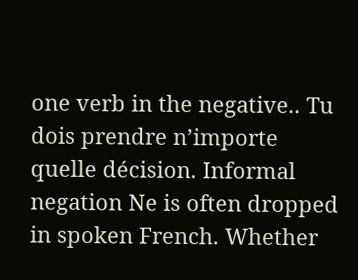one verb in the negative.. Tu dois prendre n’importe quelle décision. Informal negation Ne is often dropped in spoken French. Whether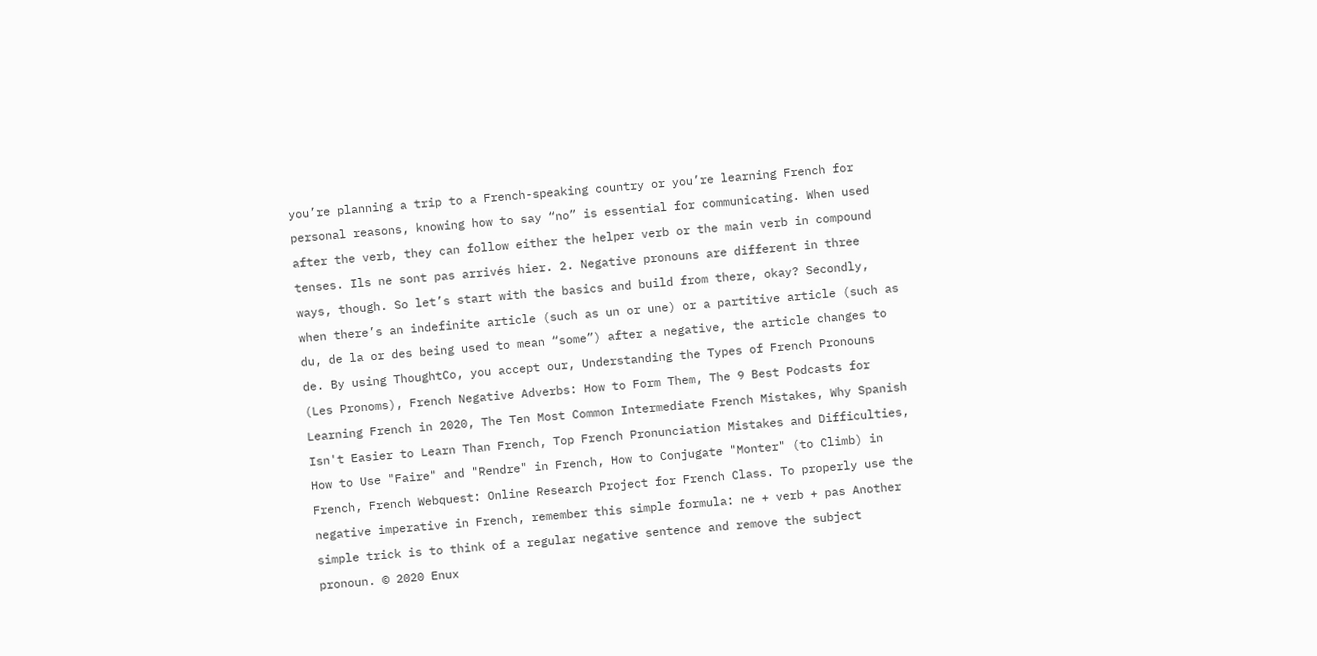you’re planning a trip to a French-speaking country or you’re learning French for personal reasons, knowing how to say “no” is essential for communicating. When used after the verb, they can follow either the helper verb or the main verb in compound tenses. Ils ne sont pas arrivés hier. 2. Negative pronouns are different in three ways, though. So let’s start with the basics and build from there, okay? Secondly, when there’s an indefinite article (such as un or une) or a partitive article (such as du, de la or des being used to mean “some”) after a negative, the article changes to de. By using ThoughtCo, you accept our, Understanding the Types of French Pronouns (Les Pronoms), French Negative Adverbs: How to Form Them, The 9 Best Podcasts for Learning French in 2020, The Ten Most Common Intermediate French Mistakes, Why Spanish Isn't Easier to Learn Than French, Top French Pronunciation Mistakes and Difficulties, How to Use "Faire" and "Rendre" in French, How to Conjugate "Monter" (to Climb) in French, French Webquest: Online Research Project for French Class. To properly use the negative imperative in French, remember this simple formula: ne + verb + pas Another simple trick is to think of a regular negative sentence and remove the subject pronoun. © 2020 Enux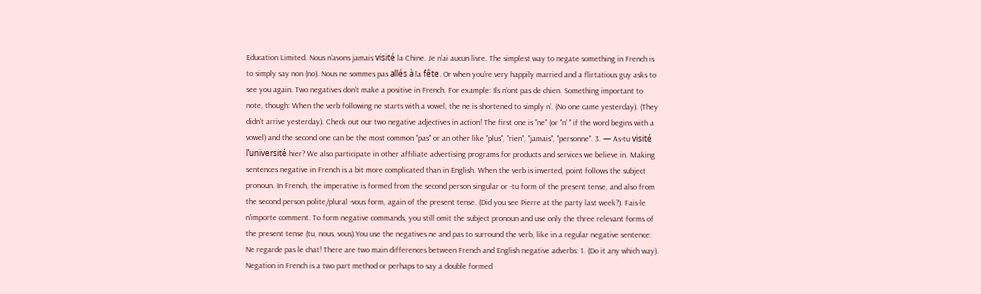Education Limited. Nous n’avons jamais visité la Chine. Je n’ai aucun livre. The simplest way to negate something in French is to simply say non (no). Nous ne sommes pas allés à la fête. Or when you’re very happily married and a flirtatious guy asks to see you again. Two negatives don't make a positive in French. For example: Ils n’ont pas de chien. Something important to note, though: When the verb following ne starts with a vowel, the ne is shortened to simply n’. (No one came yesterday). (They didn’t arrive yesterday). Check out our two negative adjectives in action! The first one is "ne" (or "n' " if the word begins with a vowel) and the second one can be the most common "pas" or an other like "plus", "rien", "jamais", "personne". 3. — As-tu visité l’université hier? We also participate in other affiliate advertising programs for products and services we believe in. Making sentences negative in French is a bit more complicated than in English. When the verb is inverted, point follows the subject pronoun. In French, the imperative is formed from the second person singular or -tu form of the present tense, and also from the second person polite/plural -vous form, again of the present tense. (Did you see Pierre at the party last week?). Fais-le n’importe comment. To form negative commands, you still omit the subject pronoun and use only the three relevant forms of the present tense (tu, nous, vous).You use the negatives ne and pas to surround the verb, like in a regular negative sentence: Ne regarde pas le chat! There are two main differences between French and English negative adverbs: 1. (Do it any which way). Negation in French is a two part method or perhaps to say a double formed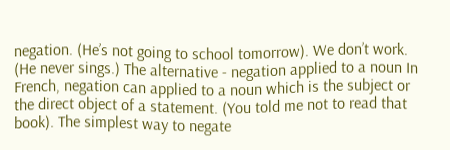negation. (He’s not going to school tomorrow). We don’t work. (He never sings.) The alternative - negation applied to a noun In French, negation can applied to a noun which is the subject or the direct object of a statement. (You told me not to read that book). The simplest way to negate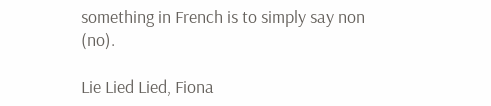something in French is to simply say non (no).

Lie Lied Lied, Fiona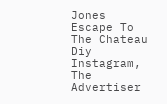Jones Escape To The Chateau Diy Instagram, The Advertiser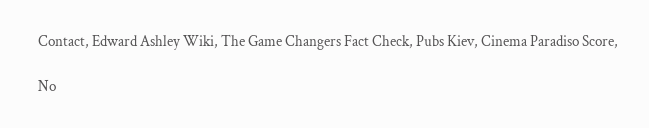Contact, Edward Ashley Wiki, The Game Changers Fact Check, Pubs Kiev, Cinema Paradiso Score,

No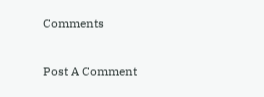Comments

Post A Comment